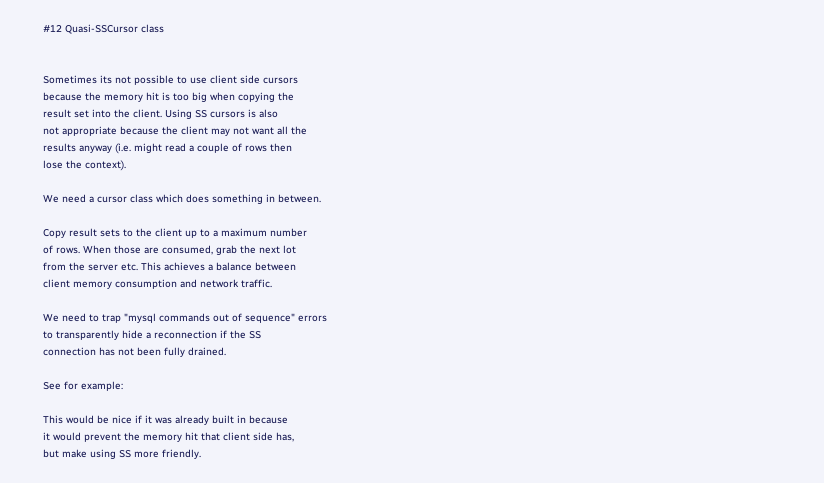#12 Quasi-SSCursor class


Sometimes its not possible to use client side cursors
because the memory hit is too big when copying the
result set into the client. Using SS cursors is also
not appropriate because the client may not want all the
results anyway (i.e. might read a couple of rows then
lose the context).

We need a cursor class which does something in between.

Copy result sets to the client up to a maximum number
of rows. When those are consumed, grab the next lot
from the server etc. This achieves a balance between
client memory consumption and network traffic.

We need to trap "mysql commands out of sequence" errors
to transparently hide a reconnection if the SS
connection has not been fully drained.

See for example:

This would be nice if it was already built in because
it would prevent the memory hit that client side has,
but make using SS more friendly.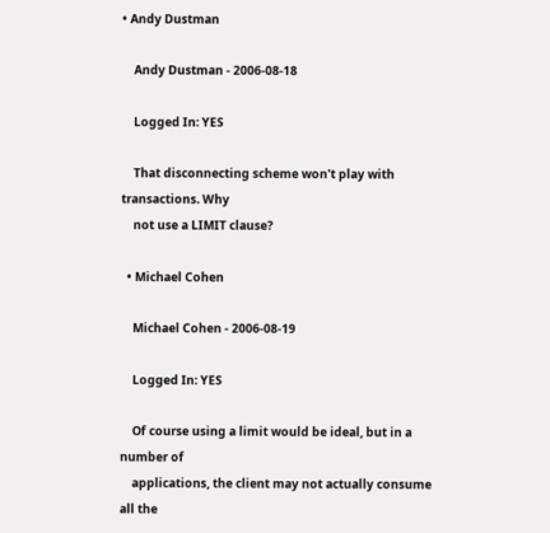• Andy Dustman

    Andy Dustman - 2006-08-18

    Logged In: YES

    That disconnecting scheme won't play with transactions. Why
    not use a LIMIT clause?

  • Michael Cohen

    Michael Cohen - 2006-08-19

    Logged In: YES

    Of course using a limit would be ideal, but in a number of
    applications, the client may not actually consume all the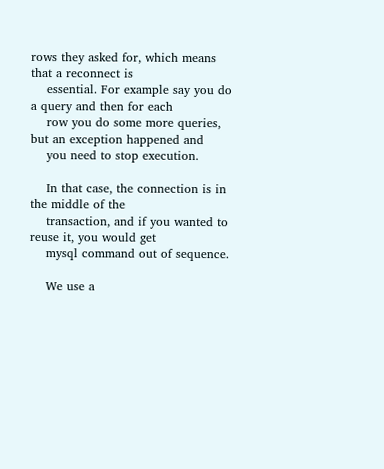rows they asked for, which means that a reconnect is
    essential. For example say you do a query and then for each
    row you do some more queries, but an exception happened and
    you need to stop execution.

    In that case, the connection is in the middle of the
    transaction, and if you wanted to reuse it, you would get
    mysql command out of sequence.

    We use a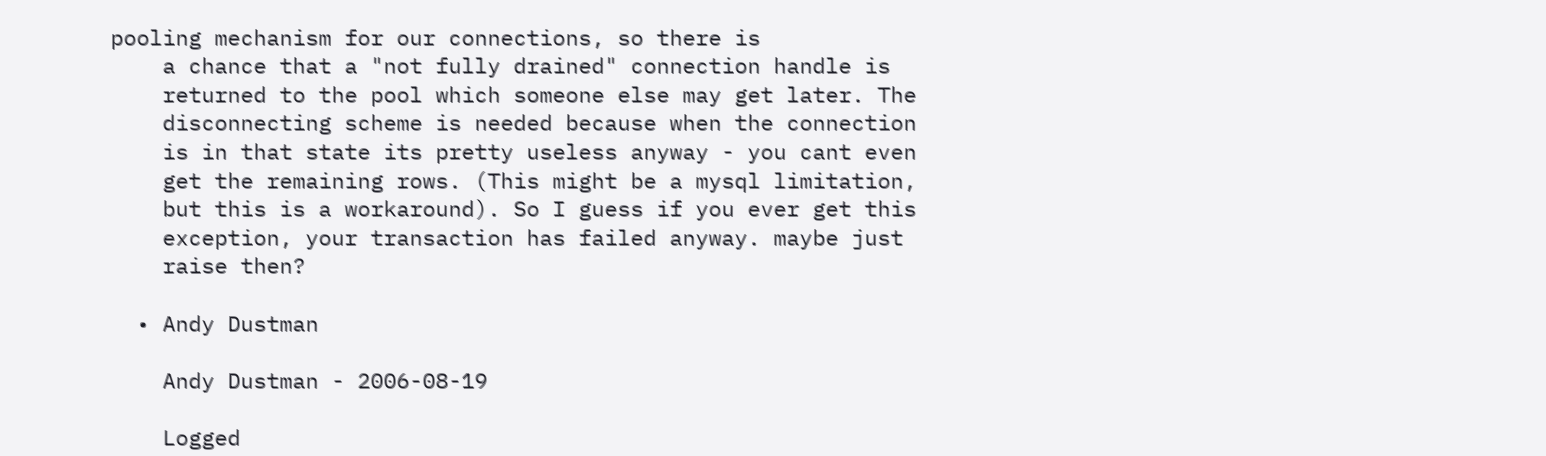pooling mechanism for our connections, so there is
    a chance that a "not fully drained" connection handle is
    returned to the pool which someone else may get later. The
    disconnecting scheme is needed because when the connection
    is in that state its pretty useless anyway - you cant even
    get the remaining rows. (This might be a mysql limitation,
    but this is a workaround). So I guess if you ever get this
    exception, your transaction has failed anyway. maybe just
    raise then?

  • Andy Dustman

    Andy Dustman - 2006-08-19

    Logged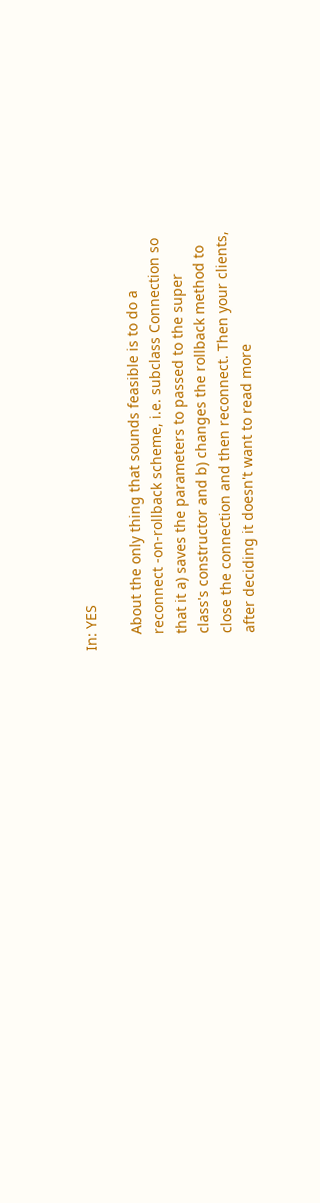In: YES

    About the only thing that sounds feasible is to do a
    reconnect -on-rollback scheme, i.e. subclass Connection so
    that it a) saves the parameters to passed to the super
    class's constructor and b) changes the rollback method to
    close the connection and then reconnect. Then your clients,
    after deciding it doesn't want to read more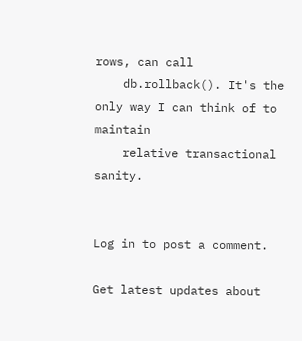rows, can call
    db.rollback(). It's the only way I can think of to maintain
    relative transactional sanity.


Log in to post a comment.

Get latest updates about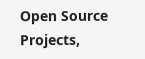Open Source Projects,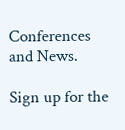Conferences and News.

Sign up for the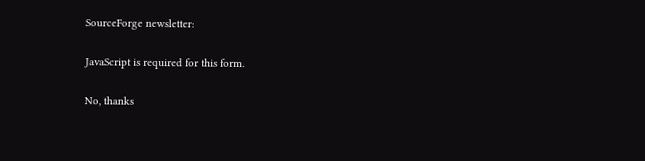SourceForge newsletter:

JavaScript is required for this form.

No, thanks